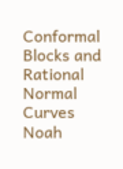Conformal Blocks and Rational Normal Curves
Noah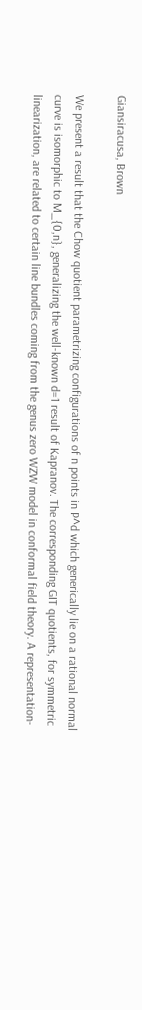Giansiracusa, Brown

We present a result that the Chow quotient parametrizing configurations of n points in P^d which generically lie on a rational normal curve is isomorphic to M_{0,n}, generalizing the well-known d=1 result of Kapranov. The corresponding GIT quotients, for symmetric linearization, are related to certain line bundles coming from the genus zero WZW model in conformal field theory. A representation-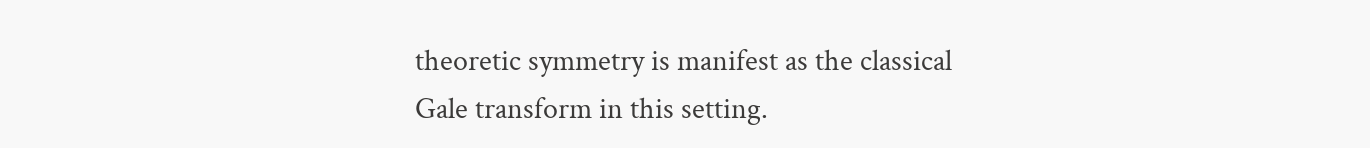theoretic symmetry is manifest as the classical Gale transform in this setting.